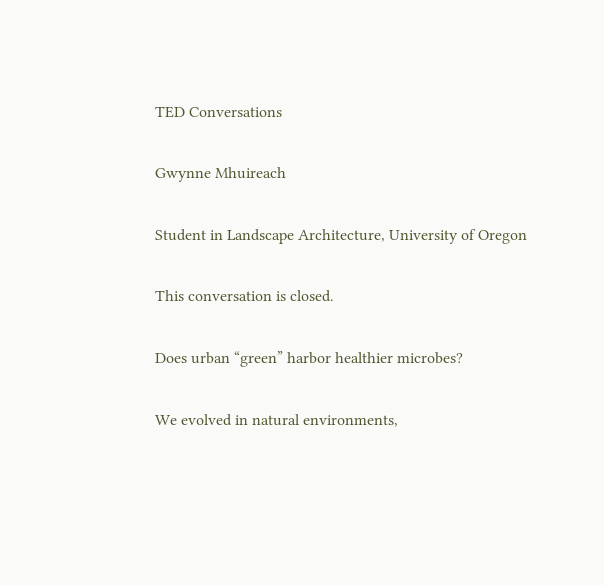TED Conversations

Gwynne Mhuireach

Student in Landscape Architecture, University of Oregon

This conversation is closed.

Does urban “green” harbor healthier microbes?

We evolved in natural environments,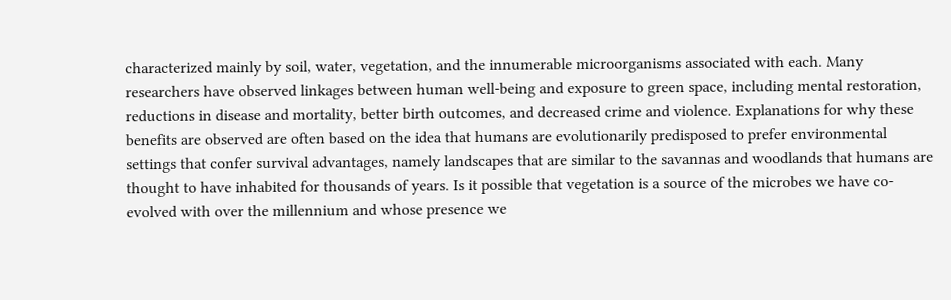characterized mainly by soil, water, vegetation, and the innumerable microorganisms associated with each. Many researchers have observed linkages between human well-being and exposure to green space, including mental restoration, reductions in disease and mortality, better birth outcomes, and decreased crime and violence. Explanations for why these benefits are observed are often based on the idea that humans are evolutionarily predisposed to prefer environmental settings that confer survival advantages, namely landscapes that are similar to the savannas and woodlands that humans are thought to have inhabited for thousands of years. Is it possible that vegetation is a source of the microbes we have co-evolved with over the millennium and whose presence we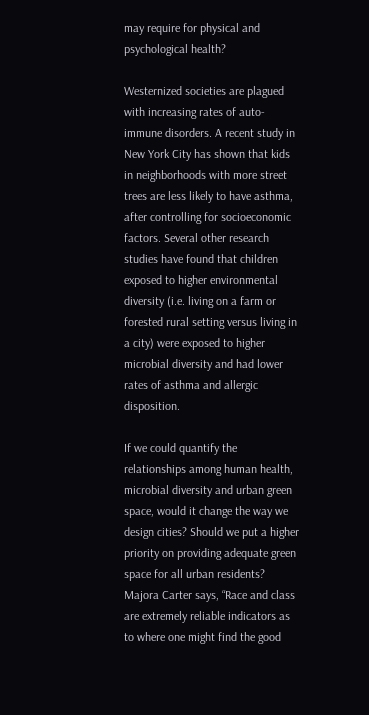may require for physical and psychological health?

Westernized societies are plagued with increasing rates of auto-immune disorders. A recent study in New York City has shown that kids in neighborhoods with more street trees are less likely to have asthma, after controlling for socioeconomic factors. Several other research studies have found that children exposed to higher environmental diversity (i.e. living on a farm or forested rural setting versus living in a city) were exposed to higher microbial diversity and had lower rates of asthma and allergic disposition.

If we could quantify the relationships among human health, microbial diversity and urban green space, would it change the way we design cities? Should we put a higher priority on providing adequate green space for all urban residents? Majora Carter says, “Race and class are extremely reliable indicators as to where one might find the good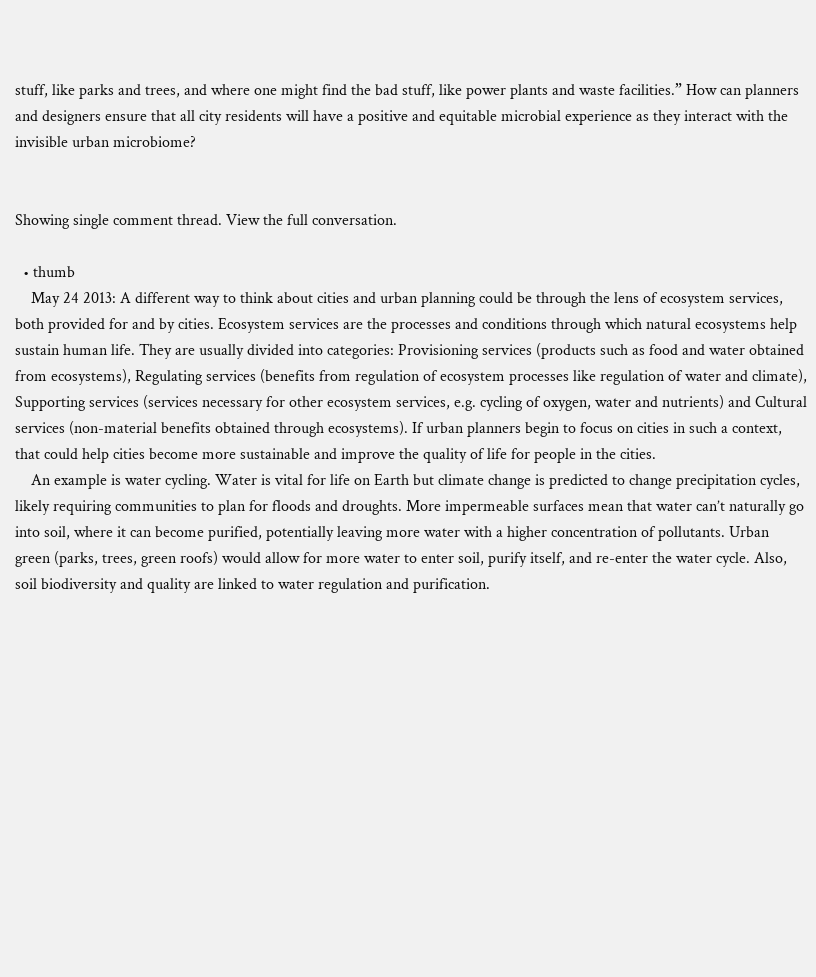stuff, like parks and trees, and where one might find the bad stuff, like power plants and waste facilities.” How can planners and designers ensure that all city residents will have a positive and equitable microbial experience as they interact with the invisible urban microbiome?


Showing single comment thread. View the full conversation.

  • thumb
    May 24 2013: A different way to think about cities and urban planning could be through the lens of ecosystem services, both provided for and by cities. Ecosystem services are the processes and conditions through which natural ecosystems help sustain human life. They are usually divided into categories: Provisioning services (products such as food and water obtained from ecosystems), Regulating services (benefits from regulation of ecosystem processes like regulation of water and climate), Supporting services (services necessary for other ecosystem services, e.g. cycling of oxygen, water and nutrients) and Cultural services (non-material benefits obtained through ecosystems). If urban planners begin to focus on cities in such a context, that could help cities become more sustainable and improve the quality of life for people in the cities.
    An example is water cycling. Water is vital for life on Earth but climate change is predicted to change precipitation cycles, likely requiring communities to plan for floods and droughts. More impermeable surfaces mean that water can’t naturally go into soil, where it can become purified, potentially leaving more water with a higher concentration of pollutants. Urban green (parks, trees, green roofs) would allow for more water to enter soil, purify itself, and re-enter the water cycle. Also, soil biodiversity and quality are linked to water regulation and purification.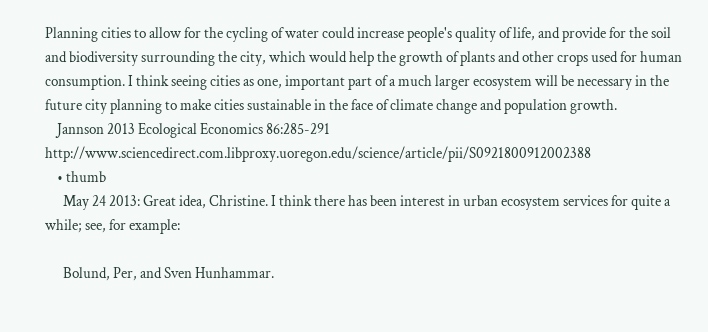Planning cities to allow for the cycling of water could increase people's quality of life, and provide for the soil and biodiversity surrounding the city, which would help the growth of plants and other crops used for human consumption. I think seeing cities as one, important part of a much larger ecosystem will be necessary in the future city planning to make cities sustainable in the face of climate change and population growth.
    Jannson 2013 Ecological Economics 86:285-291 http://www.sciencedirect.com.libproxy.uoregon.edu/science/article/pii/S0921800912002388
    • thumb
      May 24 2013: Great idea, Christine. I think there has been interest in urban ecosystem services for quite a while; see, for example:

      Bolund, Per, and Sven Hunhammar.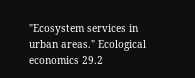"Ecosystem services in urban areas." Ecological economics 29.2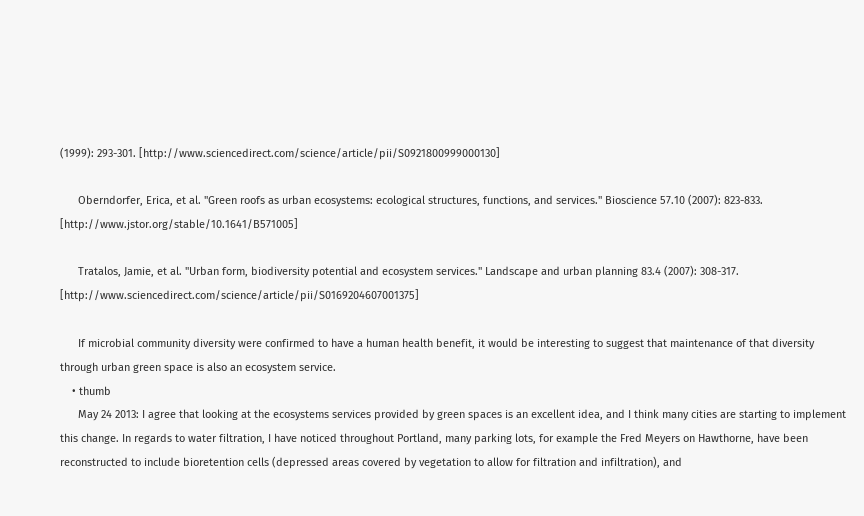(1999): 293-301. [http://www.sciencedirect.com/science/article/pii/S0921800999000130]

      Oberndorfer, Erica, et al. "Green roofs as urban ecosystems: ecological structures, functions, and services." Bioscience 57.10 (2007): 823-833. [http://www.jstor.org/stable/10.1641/B571005]

      Tratalos, Jamie, et al. "Urban form, biodiversity potential and ecosystem services." Landscape and urban planning 83.4 (2007): 308-317. [http://www.sciencedirect.com/science/article/pii/S0169204607001375]

      If microbial community diversity were confirmed to have a human health benefit, it would be interesting to suggest that maintenance of that diversity through urban green space is also an ecosystem service.
    • thumb
      May 24 2013: I agree that looking at the ecosystems services provided by green spaces is an excellent idea, and I think many cities are starting to implement this change. In regards to water filtration, I have noticed throughout Portland, many parking lots, for example the Fred Meyers on Hawthorne, have been reconstructed to include bioretention cells (depressed areas covered by vegetation to allow for filtration and infiltration), and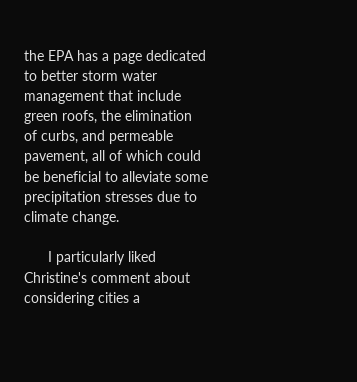the EPA has a page dedicated to better storm water management that include green roofs, the elimination of curbs, and permeable pavement, all of which could be beneficial to alleviate some precipitation stresses due to climate change.

      I particularly liked Christine's comment about considering cities a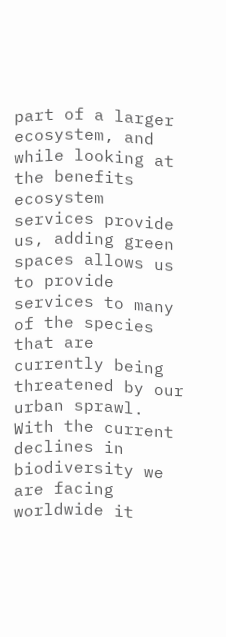part of a larger ecosystem, and while looking at the benefits ecosystem services provide us, adding green spaces allows us to provide services to many of the species that are currently being threatened by our urban sprawl. With the current declines in biodiversity we are facing worldwide it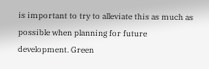is important to try to alleviate this as much as possible when planning for future development. Green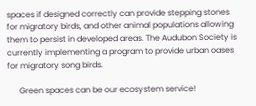spaces if designed correctly can provide stepping stones for migratory birds, and other animal populations allowing them to persist in developed areas. The Audubon Society is currently implementing a program to provide urban oases for migratory song birds.

      Green spaces can be our ecosystem service!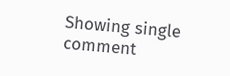Showing single comment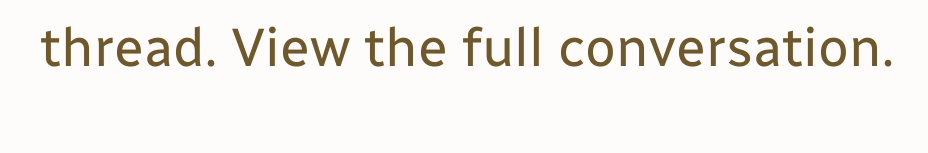thread. View the full conversation.